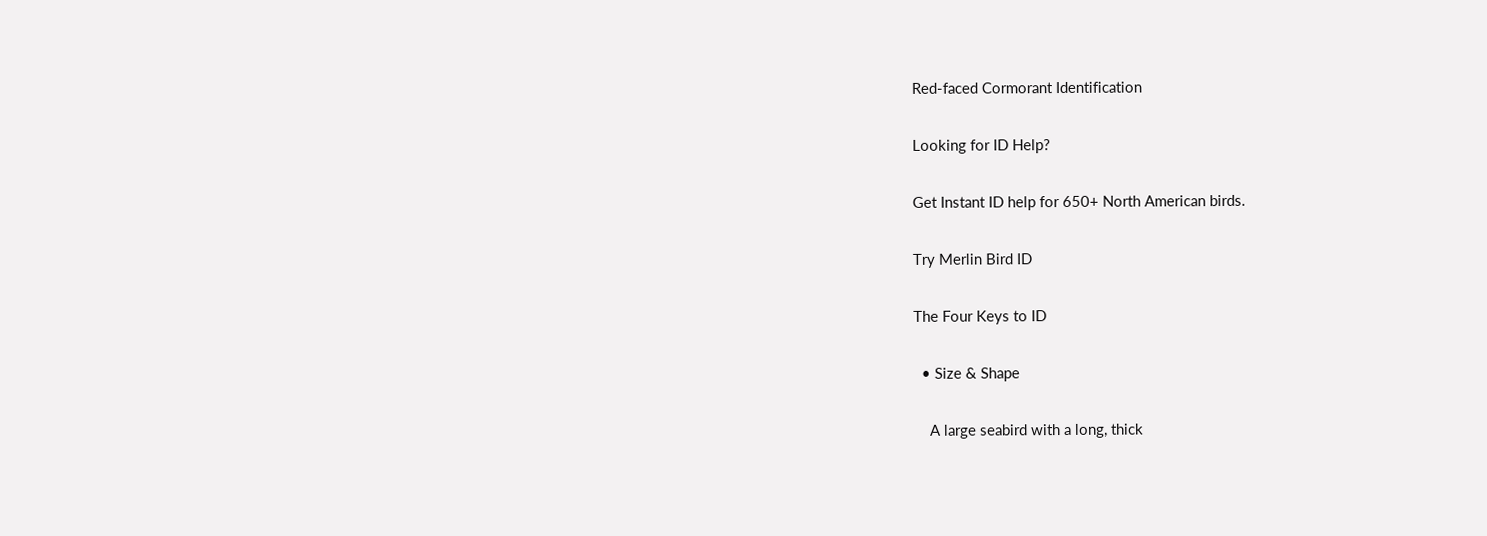Red-faced Cormorant Identification

Looking for ID Help?

Get Instant ID help for 650+ North American birds.

Try Merlin Bird ID

The Four Keys to ID

  • Size & Shape

    A large seabird with a long, thick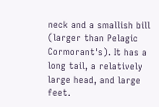neck and a smallish bill (larger than Pelagic Cormorant's). It has a long tail, a relatively large head, and large feet.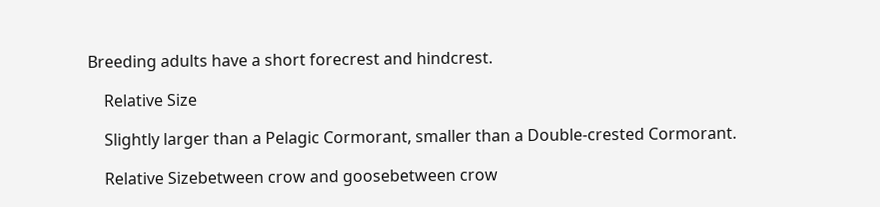Breeding adults have a short forecrest and hindcrest.

    Relative Size

    Slightly larger than a Pelagic Cormorant, smaller than a Double-crested Cormorant.

    Relative Sizebetween crow and goosebetween crow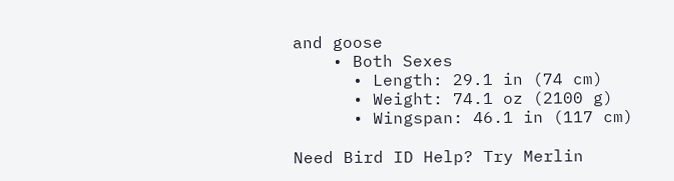and goose
    • Both Sexes
      • Length: 29.1 in (74 cm)
      • Weight: 74.1 oz (2100 g)
      • Wingspan: 46.1 in (117 cm)

Need Bird ID Help? Try Merlin